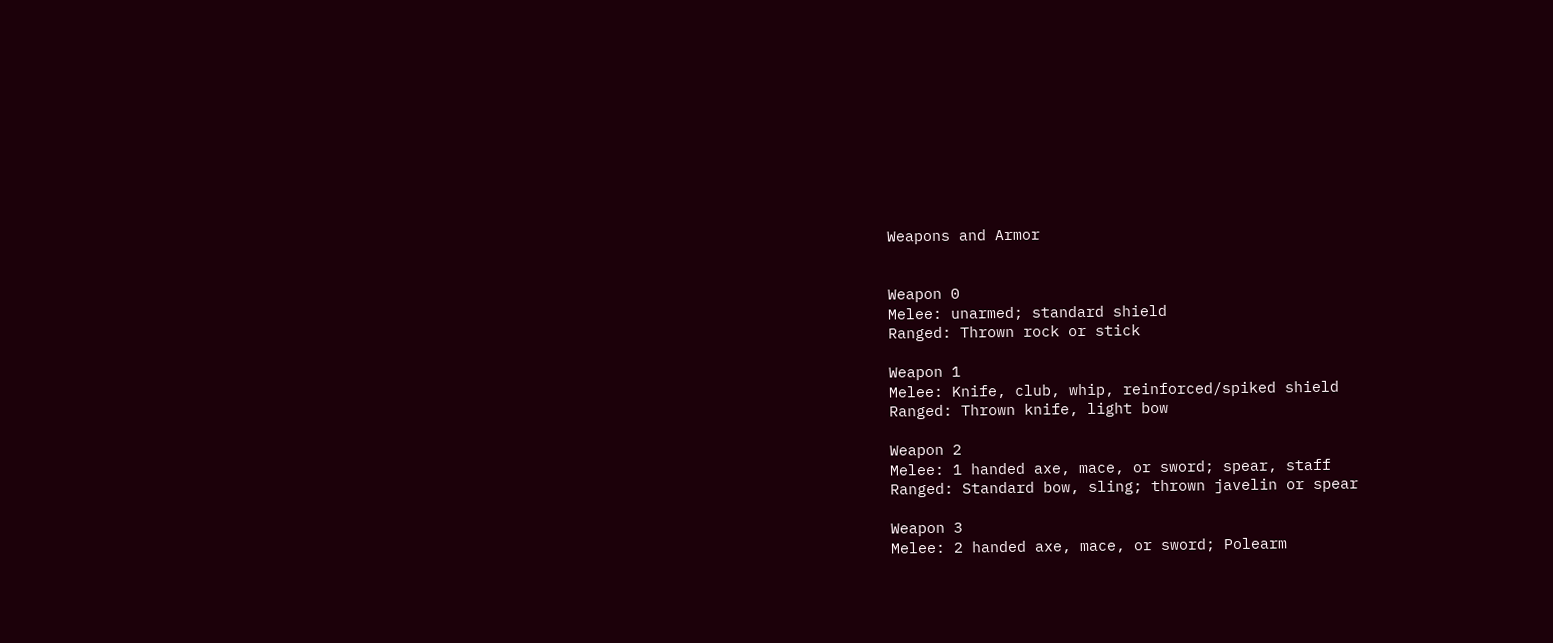Weapons and Armor


Weapon 0
Melee: unarmed; standard shield
Ranged: Thrown rock or stick

Weapon 1
Melee: Knife, club, whip, reinforced/spiked shield
Ranged: Thrown knife, light bow

Weapon 2
Melee: 1 handed axe, mace, or sword; spear, staff
Ranged: Standard bow, sling; thrown javelin or spear

Weapon 3
Melee: 2 handed axe, mace, or sword; Polearm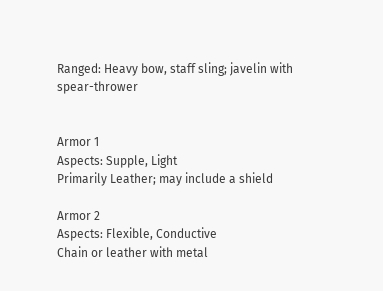Ranged: Heavy bow, staff sling; javelin with spear-thrower


Armor 1
Aspects: Supple, Light
Primarily Leather; may include a shield

Armor 2
Aspects: Flexible, Conductive
Chain or leather with metal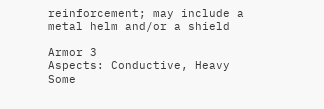reinforcement; may include a metal helm and/or a shield

Armor 3
Aspects: Conductive, Heavy
Some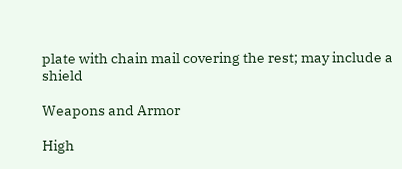plate with chain mail covering the rest; may include a shield

Weapons and Armor

High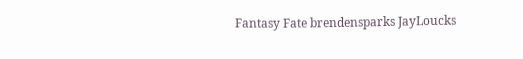Fantasy Fate brendensparks JayLoucks